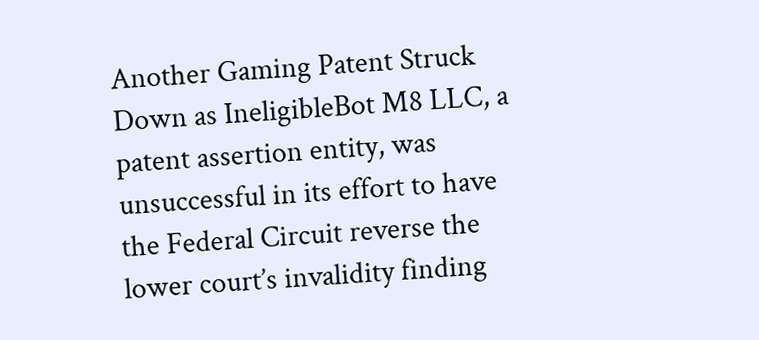Another Gaming Patent Struck Down as IneligibleBot M8 LLC, a patent assertion entity, was unsuccessful in its effort to have the Federal Circuit reverse the lower court’s invalidity finding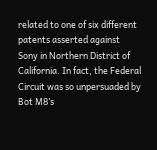related to one of six different patents asserted against Sony in Northern District of California. In fact, the Federal Circuit was so unpersuaded by Bot M8’s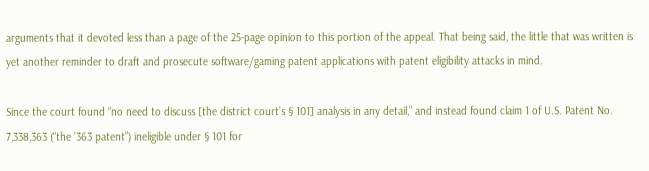arguments that it devoted less than a page of the 25-page opinion to this portion of the appeal. That being said, the little that was written is yet another reminder to draft and prosecute software/gaming patent applications with patent eligibility attacks in mind.

Since the court found “no need to discuss [the district court’s § 101] analysis in any detail,” and instead found claim 1 of U.S. Patent No. 7,338,363 (“the ’363 patent”) ineligible under § 101 for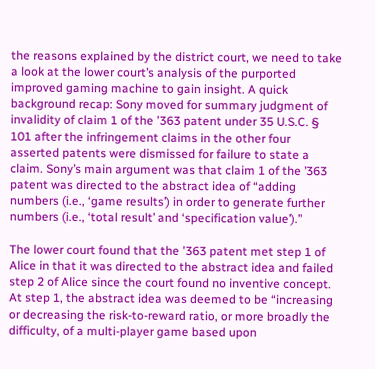the reasons explained by the district court, we need to take a look at the lower court’s analysis of the purported improved gaming machine to gain insight. A quick background recap: Sony moved for summary judgment of invalidity of claim 1 of the ʼ363 patent under 35 U.S.C. § 101 after the infringement claims in the other four asserted patents were dismissed for failure to state a claim. Sony’s main argument was that claim 1 of the ’363 patent was directed to the abstract idea of “adding numbers (i.e., ‘game results’) in order to generate further numbers (i.e., ‘total result’ and ‘specification value’).”

The lower court found that the ʼ363 patent met step 1 of Alice in that it was directed to the abstract idea and failed step 2 of Alice since the court found no inventive concept. At step 1, the abstract idea was deemed to be “increasing or decreasing the risk-to-reward ratio, or more broadly the difficulty, of a multi-player game based upon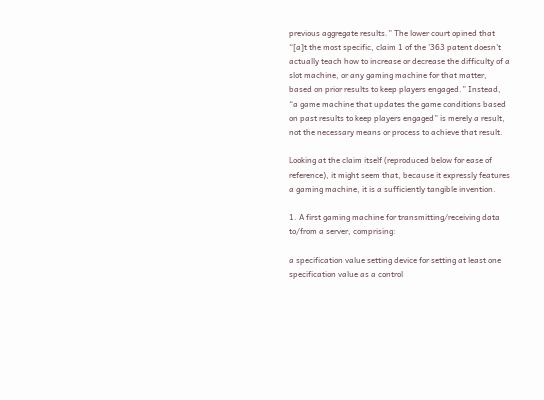previous aggregate results.” The lower court opined that “[a]t the most specific, claim 1 of the ’363 patent doesn’t actually teach how to increase or decrease the difficulty of a slot machine, or any gaming machine for that matter, based on prior results to keep players engaged.” Instead, “a game machine that updates the game conditions based on past results to keep players engaged” is merely a result, not the necessary means or process to achieve that result.

Looking at the claim itself (reproduced below for ease of reference), it might seem that, because it expressly features a gaming machine, it is a sufficiently tangible invention.

1. A first gaming machine for transmitting/receiving data to/from a server, comprising:

a specification value setting device for setting at least one specification value as a control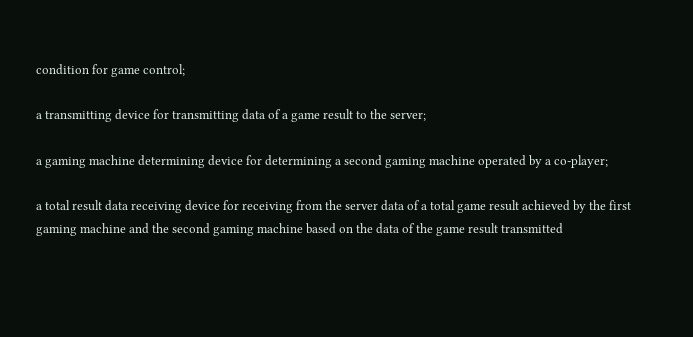condition for game control;

a transmitting device for transmitting data of a game result to the server;

a gaming machine determining device for determining a second gaming machine operated by a co-player;

a total result data receiving device for receiving from the server data of a total game result achieved by the first gaming machine and the second gaming machine based on the data of the game result transmitted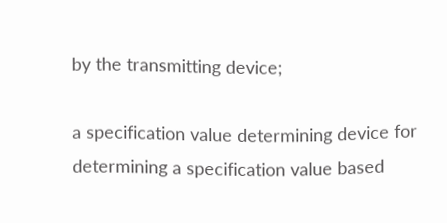by the transmitting device;

a specification value determining device for determining a specification value based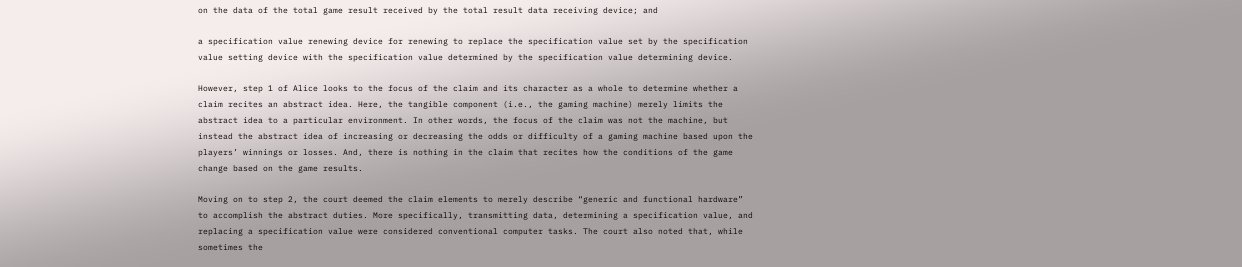on the data of the total game result received by the total result data receiving device; and

a specification value renewing device for renewing to replace the specification value set by the specification value setting device with the specification value determined by the specification value determining device.

However, step 1 of Alice looks to the focus of the claim and its character as a whole to determine whether a claim recites an abstract idea. Here, the tangible component (i.e., the gaming machine) merely limits the abstract idea to a particular environment. In other words, the focus of the claim was not the machine, but instead the abstract idea of increasing or decreasing the odds or difficulty of a gaming machine based upon the players’ winnings or losses. And, there is nothing in the claim that recites how the conditions of the game change based on the game results.

Moving on to step 2, the court deemed the claim elements to merely describe “generic and functional hardware” to accomplish the abstract duties. More specifically, transmitting data, determining a specification value, and replacing a specification value were considered conventional computer tasks. The court also noted that, while sometimes the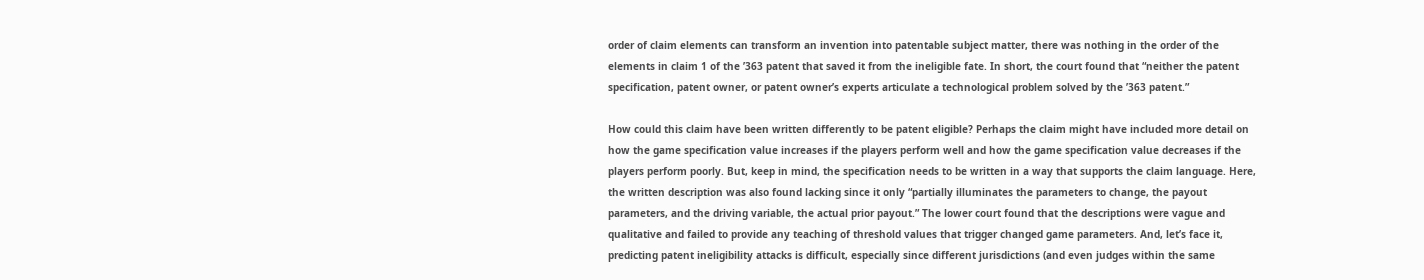order of claim elements can transform an invention into patentable subject matter, there was nothing in the order of the elements in claim 1 of the ʼ363 patent that saved it from the ineligible fate. In short, the court found that “neither the patent specification, patent owner, or patent owner’s experts articulate a technological problem solved by the ’363 patent.”

How could this claim have been written differently to be patent eligible? Perhaps the claim might have included more detail on how the game specification value increases if the players perform well and how the game specification value decreases if the players perform poorly. But, keep in mind, the specification needs to be written in a way that supports the claim language. Here, the written description was also found lacking since it only “partially illuminates the parameters to change, the payout parameters, and the driving variable, the actual prior payout.” The lower court found that the descriptions were vague and qualitative and failed to provide any teaching of threshold values that trigger changed game parameters. And, let’s face it, predicting patent ineligibility attacks is difficult, especially since different jurisdictions (and even judges within the same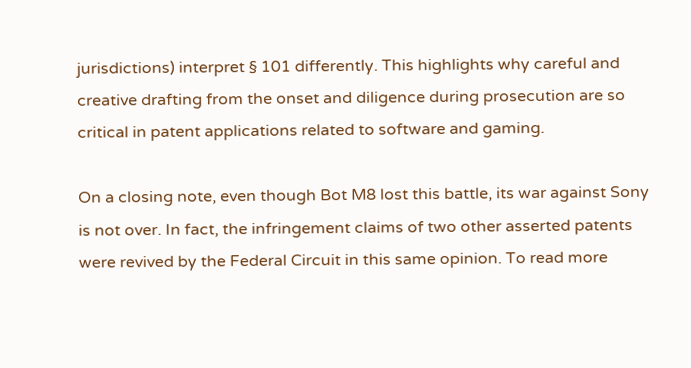jurisdictions) interpret § 101 differently. This highlights why careful and creative drafting from the onset and diligence during prosecution are so critical in patent applications related to software and gaming.

On a closing note, even though Bot M8 lost this battle, its war against Sony is not over. In fact, the infringement claims of two other asserted patents were revived by the Federal Circuit in this same opinion. To read more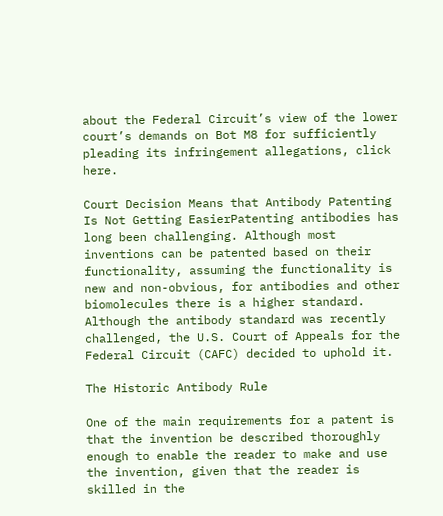about the Federal Circuit’s view of the lower court’s demands on Bot M8 for sufficiently pleading its infringement allegations, click here.

Court Decision Means that Antibody Patenting Is Not Getting EasierPatenting antibodies has long been challenging. Although most inventions can be patented based on their functionality, assuming the functionality is new and non-obvious, for antibodies and other biomolecules there is a higher standard. Although the antibody standard was recently challenged, the U.S. Court of Appeals for the Federal Circuit (CAFC) decided to uphold it.

The Historic Antibody Rule

One of the main requirements for a patent is that the invention be described thoroughly enough to enable the reader to make and use the invention, given that the reader is skilled in the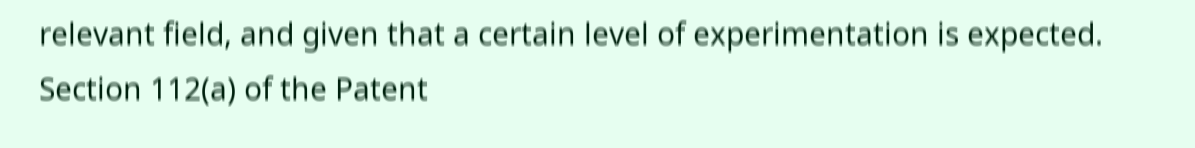relevant field, and given that a certain level of experimentation is expected. Section 112(a) of the Patent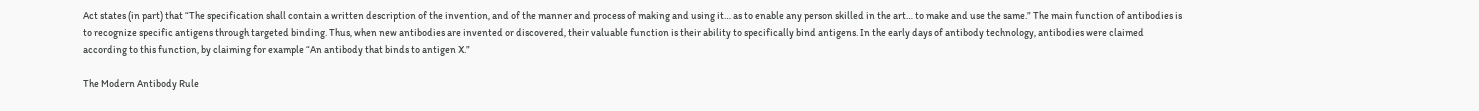Act states (in part) that “The specification shall contain a written description of the invention, and of the manner and process of making and using it… as to enable any person skilled in the art… to make and use the same.” The main function of antibodies is to recognize specific antigens through targeted binding. Thus, when new antibodies are invented or discovered, their valuable function is their ability to specifically bind antigens. In the early days of antibody technology, antibodies were claimed according to this function, by claiming for example “An antibody that binds to antigen X.”

The Modern Antibody Rule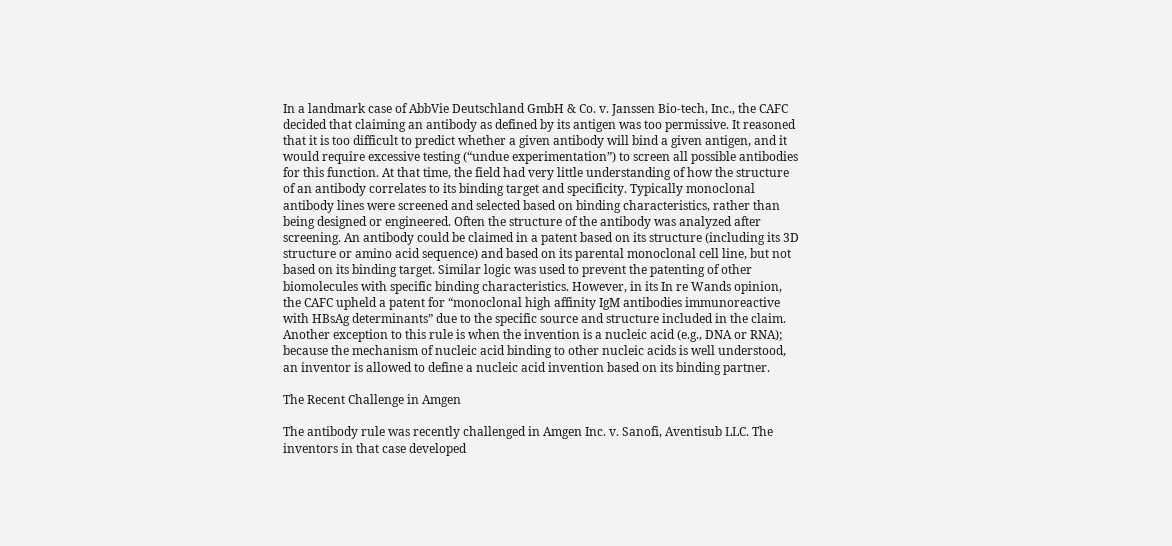In a landmark case of AbbVie Deutschland GmbH & Co. v. Janssen Bio-tech, Inc., the CAFC decided that claiming an antibody as defined by its antigen was too permissive. It reasoned that it is too difficult to predict whether a given antibody will bind a given antigen, and it would require excessive testing (“undue experimentation”) to screen all possible antibodies for this function. At that time, the field had very little understanding of how the structure of an antibody correlates to its binding target and specificity. Typically monoclonal antibody lines were screened and selected based on binding characteristics, rather than being designed or engineered. Often the structure of the antibody was analyzed after screening. An antibody could be claimed in a patent based on its structure (including its 3D structure or amino acid sequence) and based on its parental monoclonal cell line, but not based on its binding target. Similar logic was used to prevent the patenting of other biomolecules with specific binding characteristics. However, in its In re Wands opinion, the CAFC upheld a patent for “monoclonal high affinity IgM antibodies immunoreactive with HBsAg determinants” due to the specific source and structure included in the claim. Another exception to this rule is when the invention is a nucleic acid (e.g., DNA or RNA); because the mechanism of nucleic acid binding to other nucleic acids is well understood, an inventor is allowed to define a nucleic acid invention based on its binding partner.

The Recent Challenge in Amgen

The antibody rule was recently challenged in Amgen Inc. v. Sanofi, Aventisub LLC. The inventors in that case developed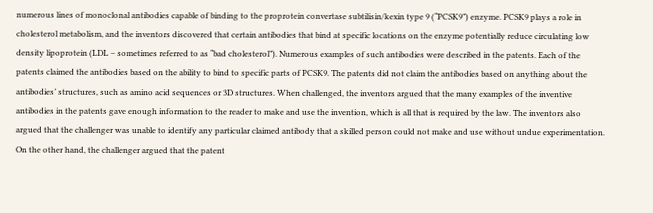numerous lines of monoclonal antibodies capable of binding to the proprotein convertase subtilisin/kexin type 9 (“PCSK9”) enzyme. PCSK9 plays a role in cholesterol metabolism, and the inventors discovered that certain antibodies that bind at specific locations on the enzyme potentially reduce circulating low density lipoprotein (LDL – sometimes referred to as “bad cholesterol”). Numerous examples of such antibodies were described in the patents. Each of the patents claimed the antibodies based on the ability to bind to specific parts of PCSK9. The patents did not claim the antibodies based on anything about the antibodies’ structures, such as amino acid sequences or 3D structures. When challenged, the inventors argued that the many examples of the inventive antibodies in the patents gave enough information to the reader to make and use the invention, which is all that is required by the law. The inventors also argued that the challenger was unable to identify any particular claimed antibody that a skilled person could not make and use without undue experimentation. On the other hand, the challenger argued that the patent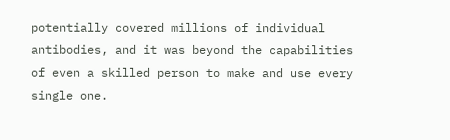potentially covered millions of individual antibodies, and it was beyond the capabilities of even a skilled person to make and use every single one.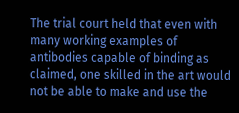The trial court held that even with many working examples of antibodies capable of binding as claimed, one skilled in the art would not be able to make and use the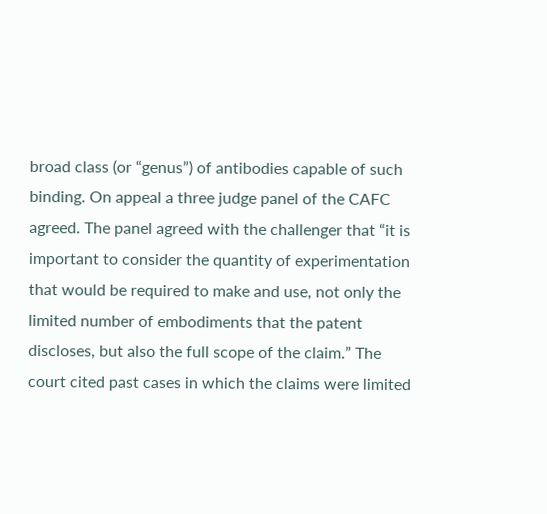broad class (or “genus”) of antibodies capable of such binding. On appeal a three judge panel of the CAFC agreed. The panel agreed with the challenger that “it is important to consider the quantity of experimentation that would be required to make and use, not only the limited number of embodiments that the patent discloses, but also the full scope of the claim.” The court cited past cases in which the claims were limited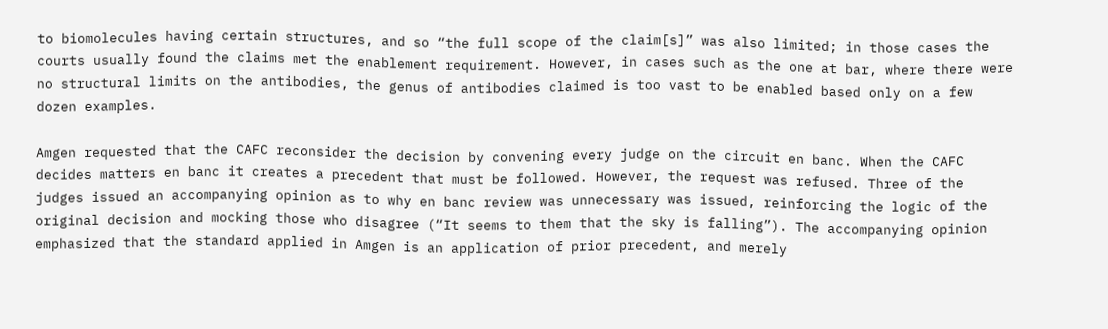to biomolecules having certain structures, and so “the full scope of the claim[s]” was also limited; in those cases the courts usually found the claims met the enablement requirement. However, in cases such as the one at bar, where there were no structural limits on the antibodies, the genus of antibodies claimed is too vast to be enabled based only on a few dozen examples.

Amgen requested that the CAFC reconsider the decision by convening every judge on the circuit en banc. When the CAFC decides matters en banc it creates a precedent that must be followed. However, the request was refused. Three of the judges issued an accompanying opinion as to why en banc review was unnecessary was issued, reinforcing the logic of the original decision and mocking those who disagree (“It seems to them that the sky is falling”). The accompanying opinion emphasized that the standard applied in Amgen is an application of prior precedent, and merely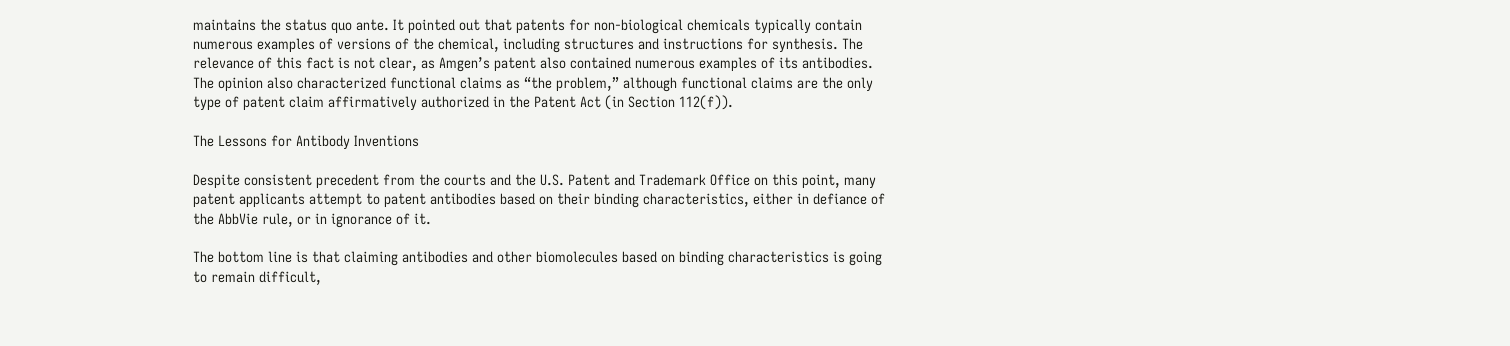maintains the status quo ante. It pointed out that patents for non-biological chemicals typically contain numerous examples of versions of the chemical, including structures and instructions for synthesis. The relevance of this fact is not clear, as Amgen’s patent also contained numerous examples of its antibodies. The opinion also characterized functional claims as “the problem,” although functional claims are the only type of patent claim affirmatively authorized in the Patent Act (in Section 112(f)).

The Lessons for Antibody Inventions

Despite consistent precedent from the courts and the U.S. Patent and Trademark Office on this point, many patent applicants attempt to patent antibodies based on their binding characteristics, either in defiance of the AbbVie rule, or in ignorance of it.

The bottom line is that claiming antibodies and other biomolecules based on binding characteristics is going to remain difficult,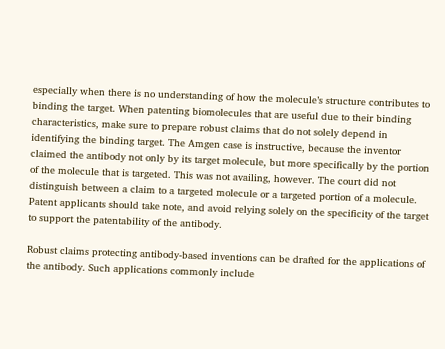especially when there is no understanding of how the molecule’s structure contributes to binding the target. When patenting biomolecules that are useful due to their binding characteristics, make sure to prepare robust claims that do not solely depend in identifying the binding target. The Amgen case is instructive, because the inventor claimed the antibody not only by its target molecule, but more specifically by the portion of the molecule that is targeted. This was not availing, however. The court did not distinguish between a claim to a targeted molecule or a targeted portion of a molecule. Patent applicants should take note, and avoid relying solely on the specificity of the target to support the patentability of the antibody.

Robust claims protecting antibody-based inventions can be drafted for the applications of the antibody. Such applications commonly include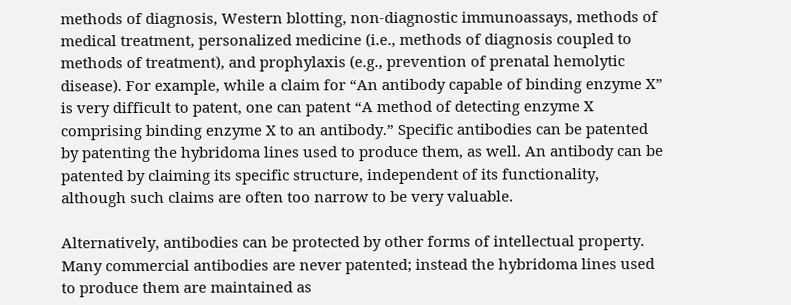methods of diagnosis, Western blotting, non-diagnostic immunoassays, methods of medical treatment, personalized medicine (i.e., methods of diagnosis coupled to methods of treatment), and prophylaxis (e.g., prevention of prenatal hemolytic disease). For example, while a claim for “An antibody capable of binding enzyme X” is very difficult to patent, one can patent “A method of detecting enzyme X comprising binding enzyme X to an antibody.” Specific antibodies can be patented by patenting the hybridoma lines used to produce them, as well. An antibody can be patented by claiming its specific structure, independent of its functionality, although such claims are often too narrow to be very valuable.

Alternatively, antibodies can be protected by other forms of intellectual property. Many commercial antibodies are never patented; instead the hybridoma lines used to produce them are maintained as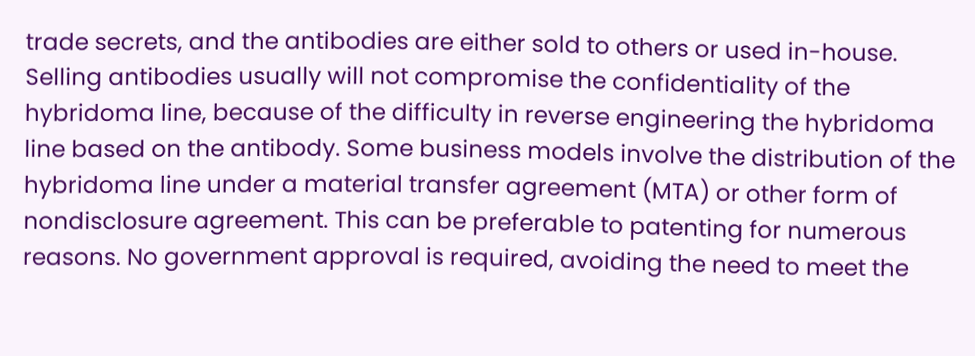trade secrets, and the antibodies are either sold to others or used in-house. Selling antibodies usually will not compromise the confidentiality of the hybridoma line, because of the difficulty in reverse engineering the hybridoma line based on the antibody. Some business models involve the distribution of the hybridoma line under a material transfer agreement (MTA) or other form of nondisclosure agreement. This can be preferable to patenting for numerous reasons. No government approval is required, avoiding the need to meet the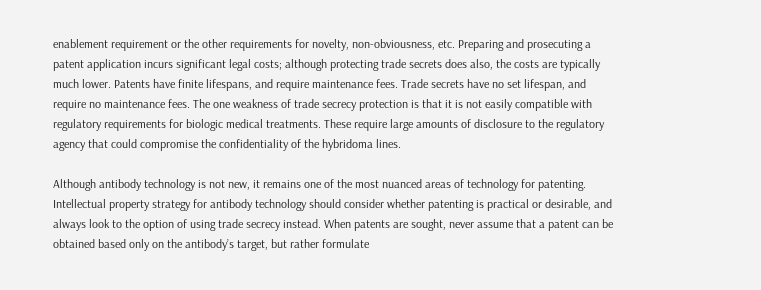enablement requirement or the other requirements for novelty, non-obviousness, etc. Preparing and prosecuting a patent application incurs significant legal costs; although protecting trade secrets does also, the costs are typically much lower. Patents have finite lifespans, and require maintenance fees. Trade secrets have no set lifespan, and require no maintenance fees. The one weakness of trade secrecy protection is that it is not easily compatible with regulatory requirements for biologic medical treatments. These require large amounts of disclosure to the regulatory agency that could compromise the confidentiality of the hybridoma lines.

Although antibody technology is not new, it remains one of the most nuanced areas of technology for patenting. Intellectual property strategy for antibody technology should consider whether patenting is practical or desirable, and always look to the option of using trade secrecy instead. When patents are sought, never assume that a patent can be obtained based only on the antibody’s target, but rather formulate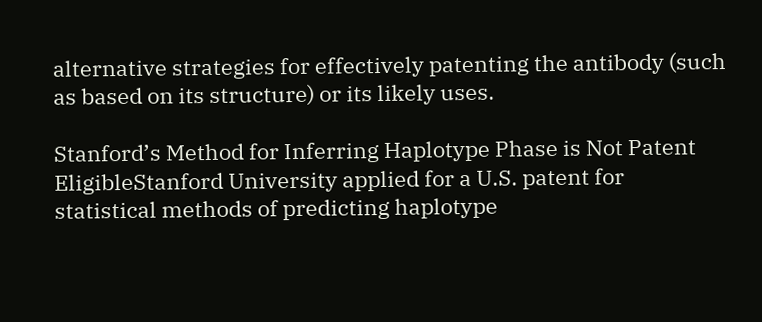alternative strategies for effectively patenting the antibody (such as based on its structure) or its likely uses.

Stanford’s Method for Inferring Haplotype Phase is Not Patent EligibleStanford University applied for a U.S. patent for statistical methods of predicting haplotype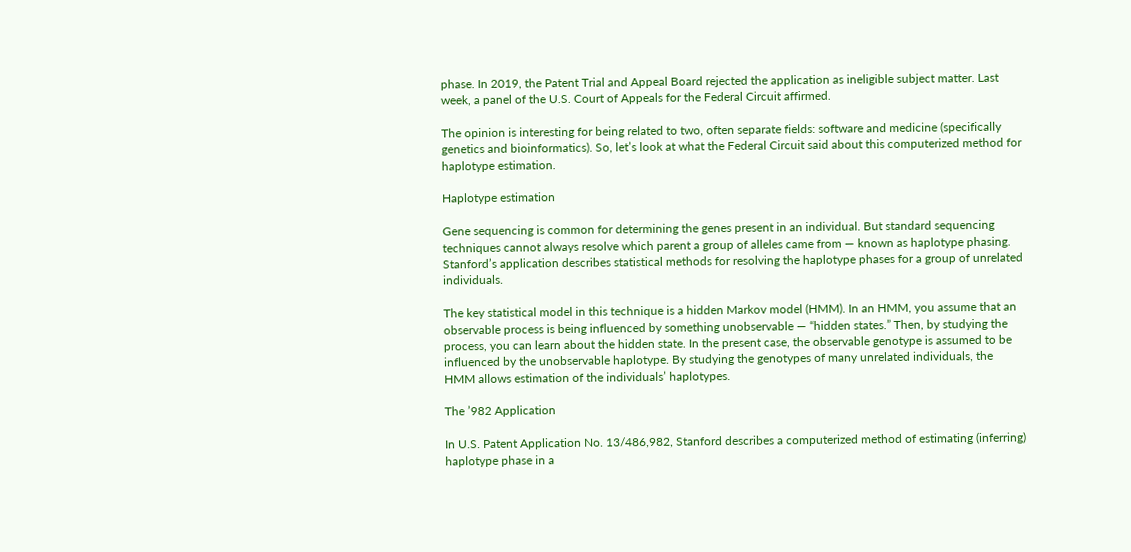phase. In 2019, the Patent Trial and Appeal Board rejected the application as ineligible subject matter. Last week, a panel of the U.S. Court of Appeals for the Federal Circuit affirmed.

The opinion is interesting for being related to two, often separate fields: software and medicine (specifically genetics and bioinformatics). So, let’s look at what the Federal Circuit said about this computerized method for haplotype estimation.

Haplotype estimation

Gene sequencing is common for determining the genes present in an individual. But standard sequencing techniques cannot always resolve which parent a group of alleles came from — known as haplotype phasing. Stanford’s application describes statistical methods for resolving the haplotype phases for a group of unrelated individuals.

The key statistical model in this technique is a hidden Markov model (HMM). In an HMM, you assume that an observable process is being influenced by something unobservable — “hidden states.” Then, by studying the process, you can learn about the hidden state. In the present case, the observable genotype is assumed to be influenced by the unobservable haplotype. By studying the genotypes of many unrelated individuals, the HMM allows estimation of the individuals’ haplotypes.

The ’982 Application

In U.S. Patent Application No. 13/486,982, Stanford describes a computerized method of estimating (inferring) haplotype phase in a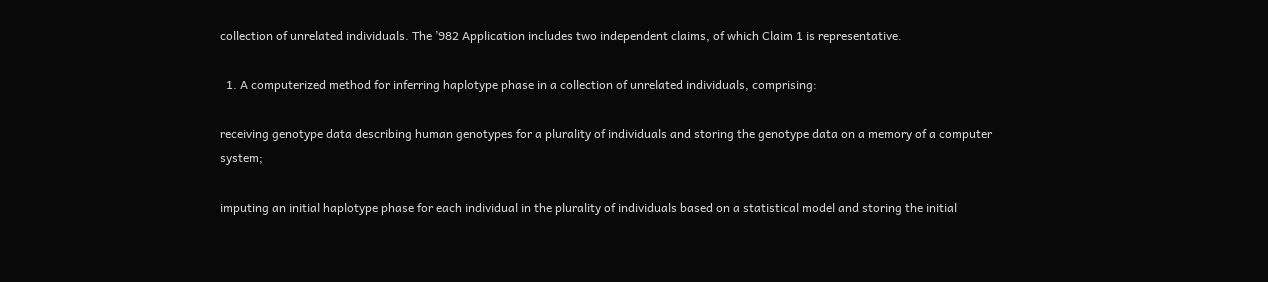collection of unrelated individuals. The ’982 Application includes two independent claims, of which Claim 1 is representative.

  1. A computerized method for inferring haplotype phase in a collection of unrelated individuals, comprising:

receiving genotype data describing human genotypes for a plurality of individuals and storing the genotype data on a memory of a computer system;

imputing an initial haplotype phase for each individual in the plurality of individuals based on a statistical model and storing the initial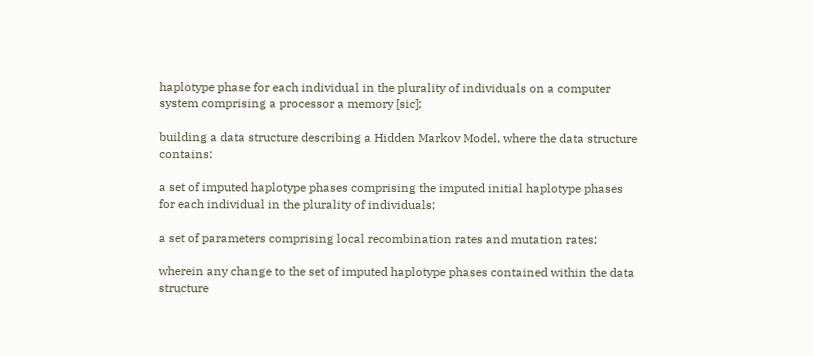haplotype phase for each individual in the plurality of individuals on a computer system comprising a processor a memory [sic];

building a data structure describing a Hidden Markov Model, where the data structure contains:

a set of imputed haplotype phases comprising the imputed initial haplotype phases for each individual in the plurality of individuals;

a set of parameters comprising local recombination rates and mutation rates;

wherein any change to the set of imputed haplotype phases contained within the data structure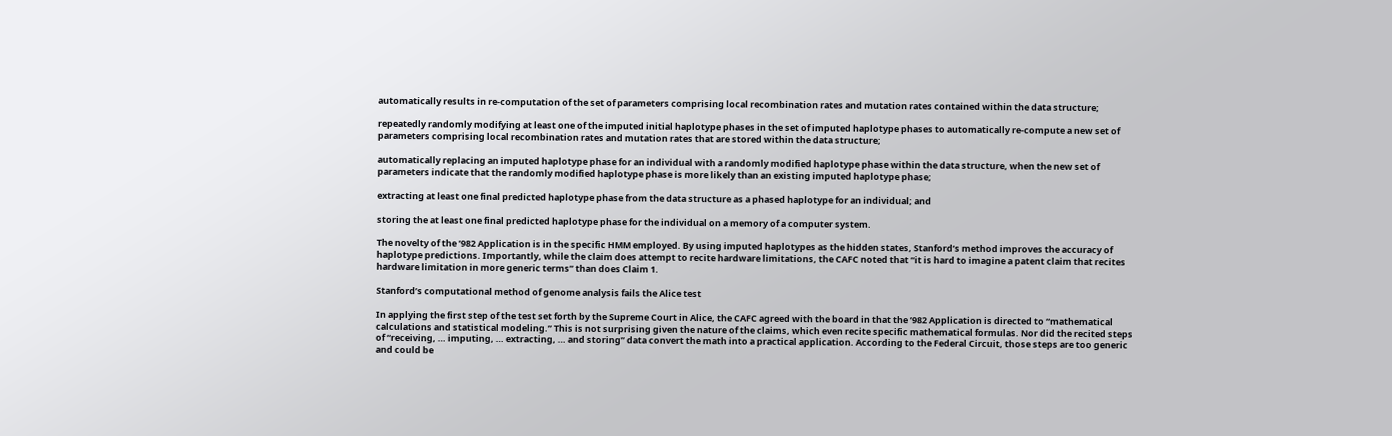automatically results in re-computation of the set of parameters comprising local recombination rates and mutation rates contained within the data structure;

repeatedly randomly modifying at least one of the imputed initial haplotype phases in the set of imputed haplotype phases to automatically re-compute a new set of parameters comprising local recombination rates and mutation rates that are stored within the data structure;

automatically replacing an imputed haplotype phase for an individual with a randomly modified haplotype phase within the data structure, when the new set of parameters indicate that the randomly modified haplotype phase is more likely than an existing imputed haplotype phase;

extracting at least one final predicted haplotype phase from the data structure as a phased haplotype for an individual; and

storing the at least one final predicted haplotype phase for the individual on a memory of a computer system.

The novelty of the ’982 Application is in the specific HMM employed. By using imputed haplotypes as the hidden states, Stanford’s method improves the accuracy of haplotype predictions. Importantly, while the claim does attempt to recite hardware limitations, the CAFC noted that “it is hard to imagine a patent claim that recites hardware limitation in more generic terms” than does Claim 1.

Stanford’s computational method of genome analysis fails the Alice test

In applying the first step of the test set forth by the Supreme Court in Alice, the CAFC agreed with the board in that the ’982 Application is directed to “mathematical calculations and statistical modeling.” This is not surprising given the nature of the claims, which even recite specific mathematical formulas. Nor did the recited steps of “receiving, … imputing, … extracting, … and storing” data convert the math into a practical application. According to the Federal Circuit, those steps are too generic and could be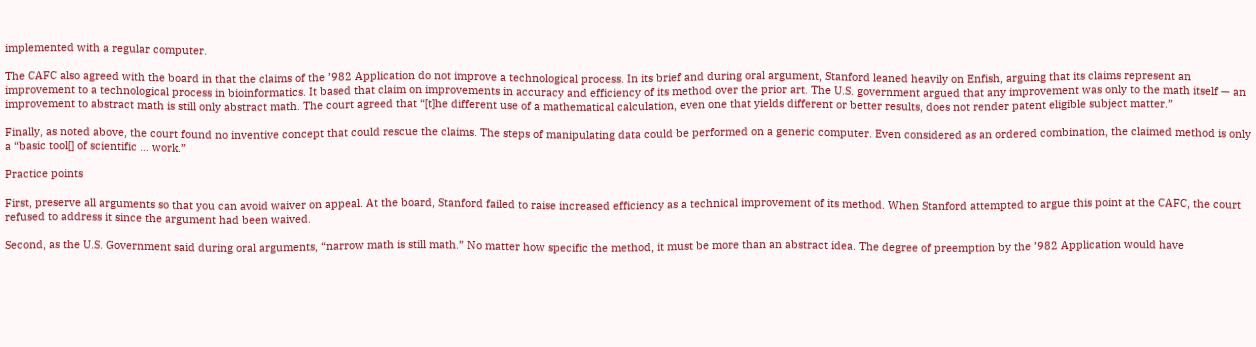implemented with a regular computer.

The CAFC also agreed with the board in that the claims of the ’982 Application do not improve a technological process. In its brief and during oral argument, Stanford leaned heavily on Enfish, arguing that its claims represent an improvement to a technological process in bioinformatics. It based that claim on improvements in accuracy and efficiency of its method over the prior art. The U.S. government argued that any improvement was only to the math itself — an improvement to abstract math is still only abstract math. The court agreed that “[t]he different use of a mathematical calculation, even one that yields different or better results, does not render patent eligible subject matter.”

Finally, as noted above, the court found no inventive concept that could rescue the claims. The steps of manipulating data could be performed on a generic computer. Even considered as an ordered combination, the claimed method is only a “basic tool[] of scientific … work.”

Practice points

First, preserve all arguments so that you can avoid waiver on appeal. At the board, Stanford failed to raise increased efficiency as a technical improvement of its method. When Stanford attempted to argue this point at the CAFC, the court refused to address it since the argument had been waived.

Second, as the U.S. Government said during oral arguments, “narrow math is still math.” No matter how specific the method, it must be more than an abstract idea. The degree of preemption by the ’982 Application would have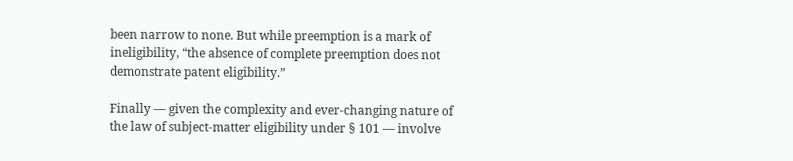been narrow to none. But while preemption is a mark of ineligibility, “the absence of complete preemption does not demonstrate patent eligibility.”

Finally — given the complexity and ever-changing nature of the law of subject-matter eligibility under § 101 — involve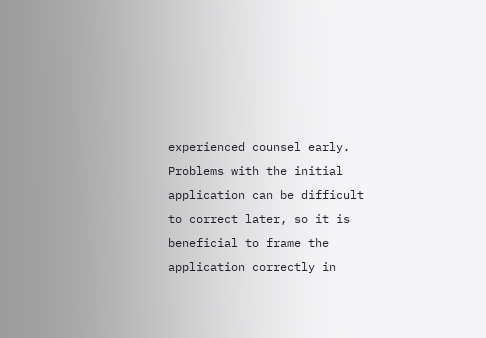experienced counsel early. Problems with the initial application can be difficult to correct later, so it is beneficial to frame the application correctly in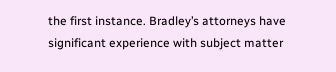the first instance. Bradley’s attorneys have significant experience with subject matter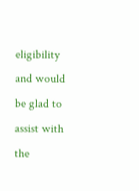eligibility and would be glad to assist with the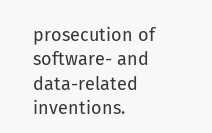prosecution of software- and data-related inventions.